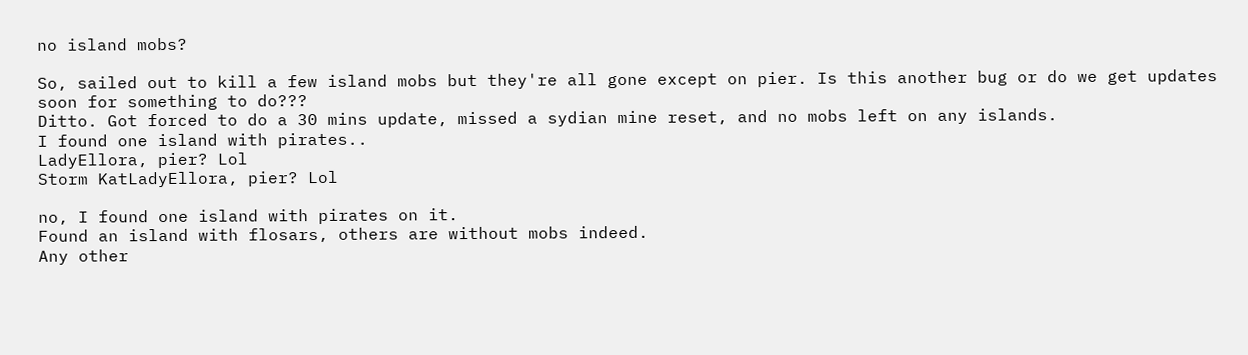no island mobs?

So, sailed out to kill a few island mobs but they're all gone except on pier. Is this another bug or do we get updates soon for something to do???
Ditto. Got forced to do a 30 mins update, missed a sydian mine reset, and no mobs left on any islands.
I found one island with pirates..
LadyEllora, pier? Lol
Storm KatLadyEllora, pier? Lol

no, I found one island with pirates on it.
Found an island with flosars, others are without mobs indeed.
Any other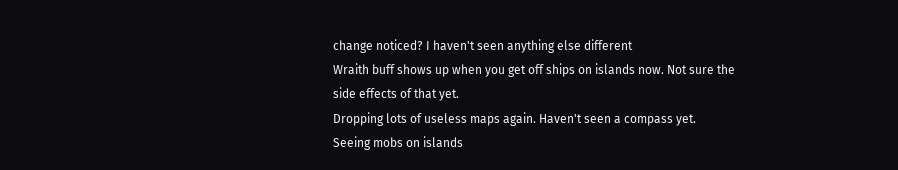change noticed? I haven't seen anything else different
Wraith buff shows up when you get off ships on islands now. Not sure the side effects of that yet.
Dropping lots of useless maps again. Haven't seen a compass yet.
Seeing mobs on islands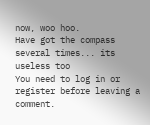now, woo hoo.
Have got the compass several times... its useless too
You need to log in or register before leaving a comment.